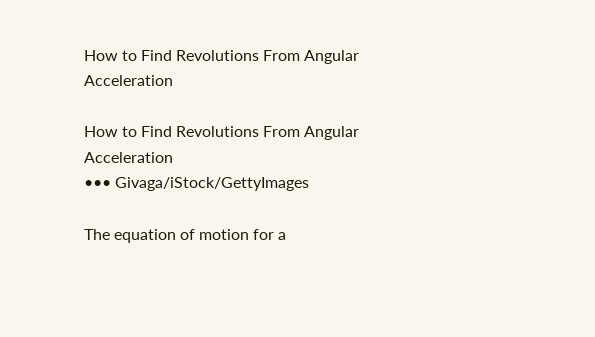How to Find Revolutions From Angular Acceleration

How to Find Revolutions From Angular Acceleration
••• Givaga/iStock/GettyImages

The equation of motion for a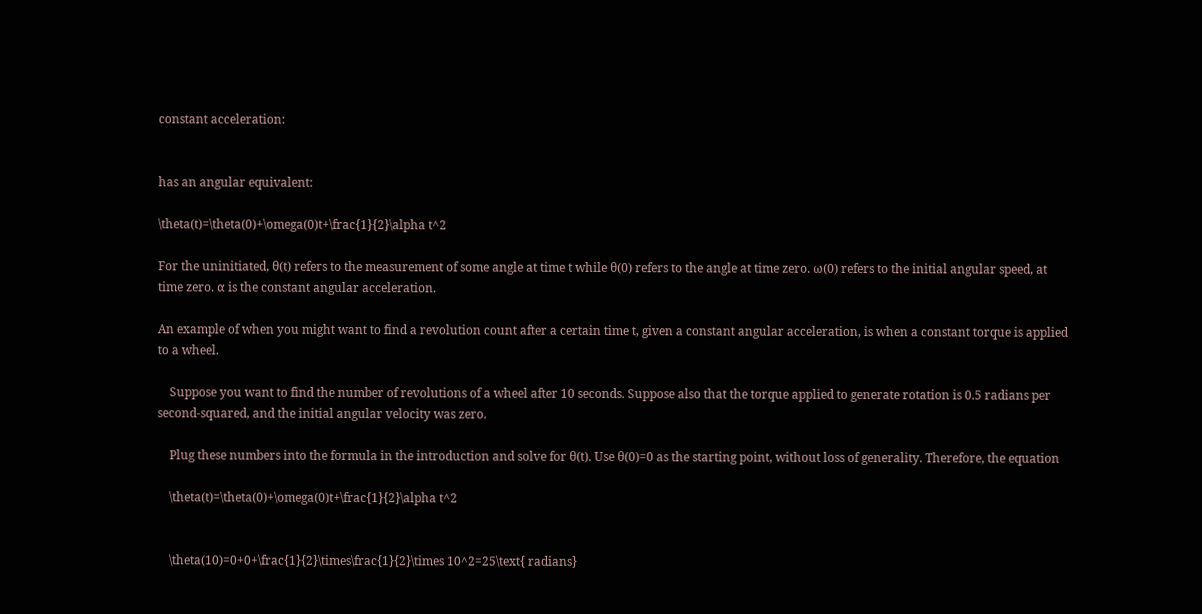constant acceleration:


has an angular equivalent:

\theta(t)=\theta(0)+\omega(0)t+\frac{1}{2}\alpha t^2

For the uninitiated, θ(t) refers to the measurement of some angle at time t while θ(0) refers to the angle at time zero. ω(0) refers to the initial angular speed, at time zero. α is the constant angular acceleration.

An example of when you might want to find a revolution count after a certain time t, given a constant angular acceleration, is when a constant torque is applied to a wheel.

    Suppose you want to find the number of revolutions of a wheel after 10 seconds. Suppose also that the torque applied to generate rotation is 0.5 radians per second-squared, and the initial angular velocity was zero.

    Plug these numbers into the formula in the introduction and solve for θ(t). Use θ(0)=0 as the starting point, without loss of generality. Therefore, the equation

    \theta(t)=\theta(0)+\omega(0)t+\frac{1}{2}\alpha t^2


    \theta(10)=0+0+\frac{1}{2}\times\frac{1}{2}\times 10^2=25\text{ radians}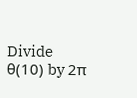Divide θ(10) by 2π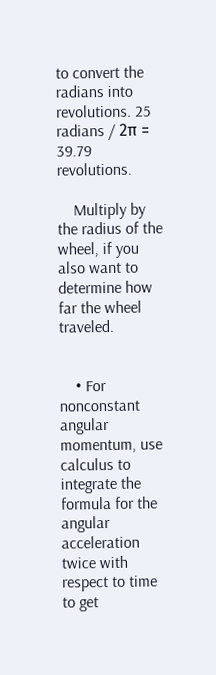to convert the radians into revolutions. 25 radians / 2π = 39.79 revolutions.

    Multiply by the radius of the wheel, if you also want to determine how far the wheel traveled.


    • For nonconstant angular momentum, use calculus to integrate the formula for the angular acceleration twice with respect to time to get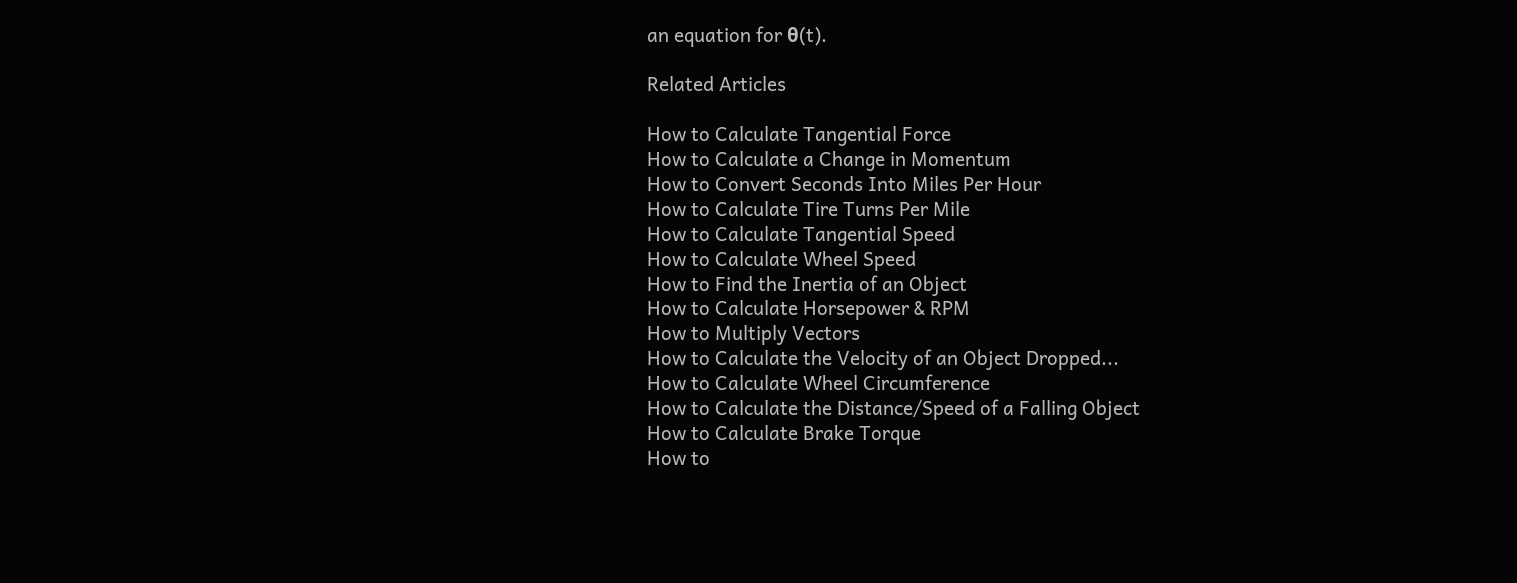an equation for θ(t).

Related Articles

How to Calculate Tangential Force
How to Calculate a Change in Momentum
How to Convert Seconds Into Miles Per Hour
How to Calculate Tire Turns Per Mile
How to Calculate Tangential Speed
How to Calculate Wheel Speed
How to Find the Inertia of an Object
How to Calculate Horsepower & RPM
How to Multiply Vectors
How to Calculate the Velocity of an Object Dropped...
How to Calculate Wheel Circumference
How to Calculate the Distance/Speed of a Falling Object
How to Calculate Brake Torque
How to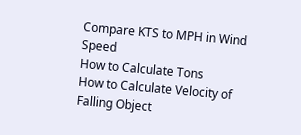Compare KTS to MPH in Wind Speed
How to Calculate Tons
How to Calculate Velocity of Falling Object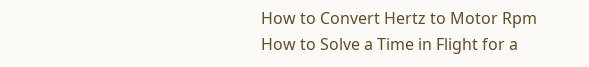How to Convert Hertz to Motor Rpm
How to Solve a Time in Flight for a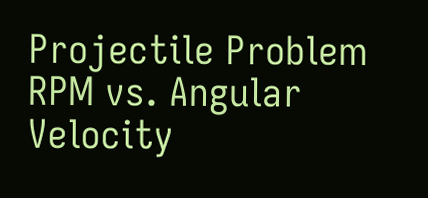Projectile Problem
RPM vs. Angular Velocity